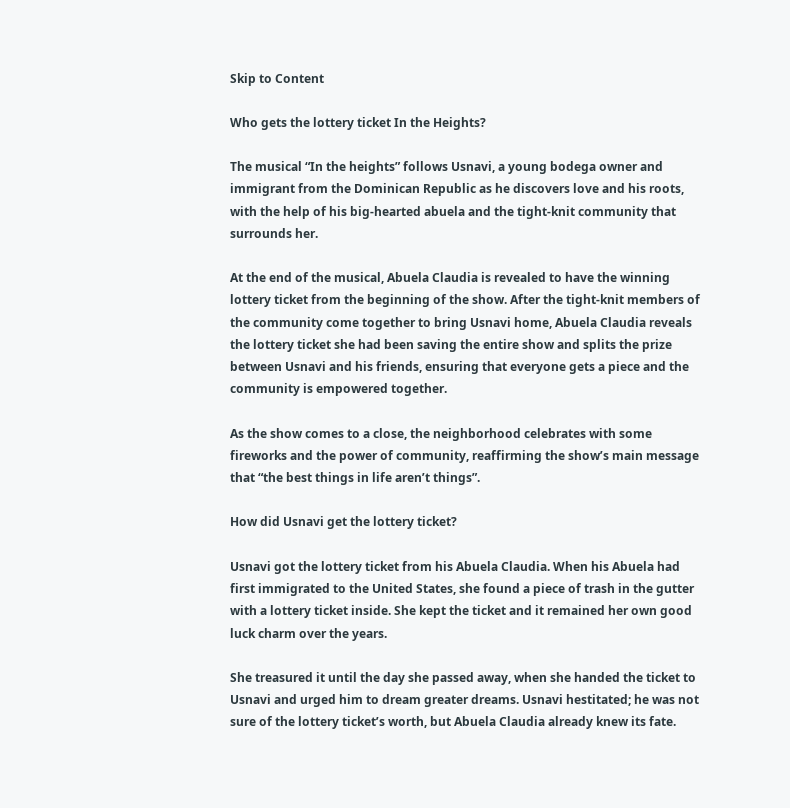Skip to Content

Who gets the lottery ticket In the Heights?

The musical “In the heights” follows Usnavi, a young bodega owner and immigrant from the Dominican Republic as he discovers love and his roots, with the help of his big-hearted abuela and the tight-knit community that surrounds her.

At the end of the musical, Abuela Claudia is revealed to have the winning lottery ticket from the beginning of the show. After the tight-knit members of the community come together to bring Usnavi home, Abuela Claudia reveals the lottery ticket she had been saving the entire show and splits the prize between Usnavi and his friends, ensuring that everyone gets a piece and the community is empowered together.

As the show comes to a close, the neighborhood celebrates with some fireworks and the power of community, reaffirming the show’s main message that “the best things in life aren’t things”.

How did Usnavi get the lottery ticket?

Usnavi got the lottery ticket from his Abuela Claudia. When his Abuela had first immigrated to the United States, she found a piece of trash in the gutter with a lottery ticket inside. She kept the ticket and it remained her own good luck charm over the years.

She treasured it until the day she passed away, when she handed the ticket to Usnavi and urged him to dream greater dreams. Usnavi hestitated; he was not sure of the lottery ticket’s worth, but Abuela Claudia already knew its fate.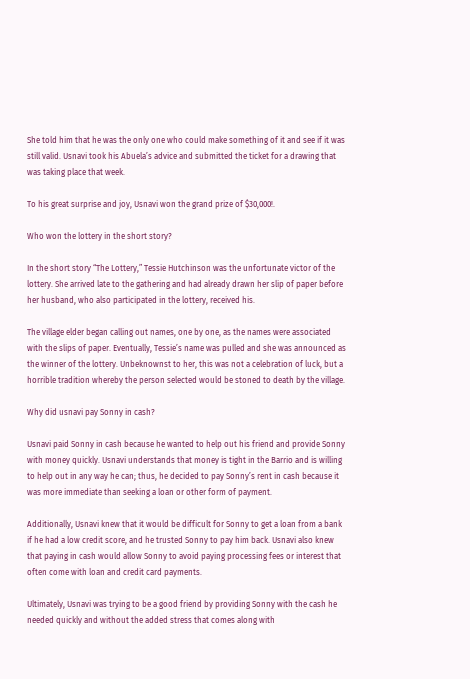She told him that he was the only one who could make something of it and see if it was still valid. Usnavi took his Abuela’s advice and submitted the ticket for a drawing that was taking place that week.

To his great surprise and joy, Usnavi won the grand prize of $30,000!.

Who won the lottery in the short story?

In the short story “The Lottery,” Tessie Hutchinson was the unfortunate victor of the lottery. She arrived late to the gathering and had already drawn her slip of paper before her husband, who also participated in the lottery, received his.

The village elder began calling out names, one by one, as the names were associated with the slips of paper. Eventually, Tessie’s name was pulled and she was announced as the winner of the lottery. Unbeknownst to her, this was not a celebration of luck, but a horrible tradition whereby the person selected would be stoned to death by the village.

Why did usnavi pay Sonny in cash?

Usnavi paid Sonny in cash because he wanted to help out his friend and provide Sonny with money quickly. Usnavi understands that money is tight in the Barrio and is willing to help out in any way he can; thus, he decided to pay Sonny’s rent in cash because it was more immediate than seeking a loan or other form of payment.

Additionally, Usnavi knew that it would be difficult for Sonny to get a loan from a bank if he had a low credit score, and he trusted Sonny to pay him back. Usnavi also knew that paying in cash would allow Sonny to avoid paying processing fees or interest that often come with loan and credit card payments.

Ultimately, Usnavi was trying to be a good friend by providing Sonny with the cash he needed quickly and without the added stress that comes along with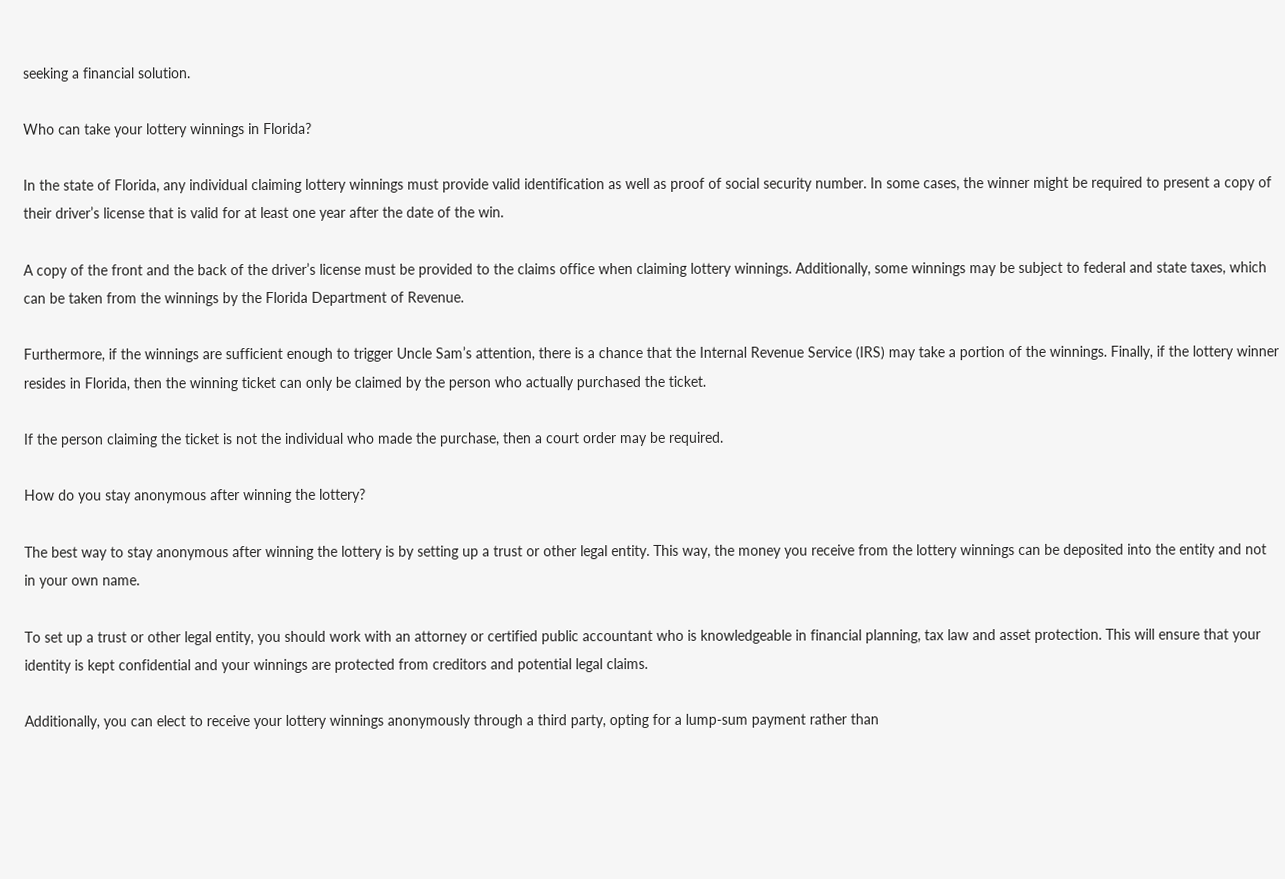seeking a financial solution.

Who can take your lottery winnings in Florida?

In the state of Florida, any individual claiming lottery winnings must provide valid identification as well as proof of social security number. In some cases, the winner might be required to present a copy of their driver’s license that is valid for at least one year after the date of the win.

A copy of the front and the back of the driver’s license must be provided to the claims office when claiming lottery winnings. Additionally, some winnings may be subject to federal and state taxes, which can be taken from the winnings by the Florida Department of Revenue.

Furthermore, if the winnings are sufficient enough to trigger Uncle Sam’s attention, there is a chance that the Internal Revenue Service (IRS) may take a portion of the winnings. Finally, if the lottery winner resides in Florida, then the winning ticket can only be claimed by the person who actually purchased the ticket.

If the person claiming the ticket is not the individual who made the purchase, then a court order may be required.

How do you stay anonymous after winning the lottery?

The best way to stay anonymous after winning the lottery is by setting up a trust or other legal entity. This way, the money you receive from the lottery winnings can be deposited into the entity and not in your own name.

To set up a trust or other legal entity, you should work with an attorney or certified public accountant who is knowledgeable in financial planning, tax law and asset protection. This will ensure that your identity is kept confidential and your winnings are protected from creditors and potential legal claims.

Additionally, you can elect to receive your lottery winnings anonymously through a third party, opting for a lump-sum payment rather than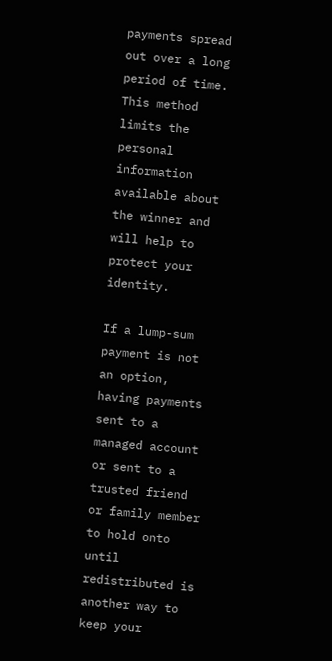payments spread out over a long period of time. This method limits the personal information available about the winner and will help to protect your identity.

If a lump-sum payment is not an option, having payments sent to a managed account or sent to a trusted friend or family member to hold onto until redistributed is another way to keep your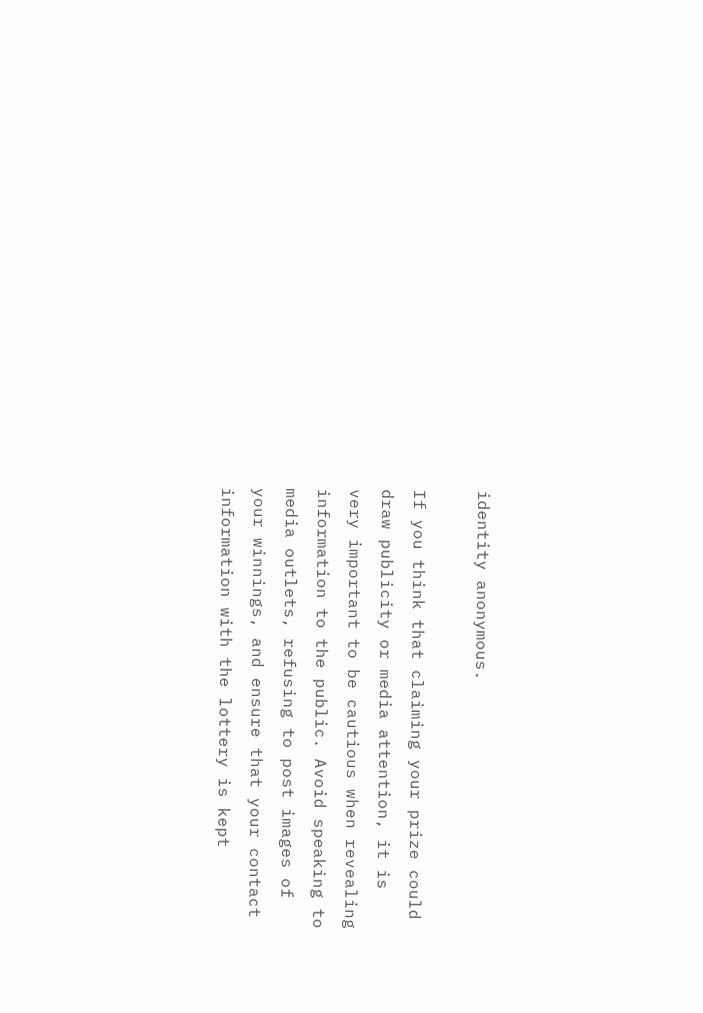identity anonymous.

If you think that claiming your prize could draw publicity or media attention, it is very important to be cautious when revealing information to the public. Avoid speaking to media outlets, refusing to post images of your winnings, and ensure that your contact information with the lottery is kept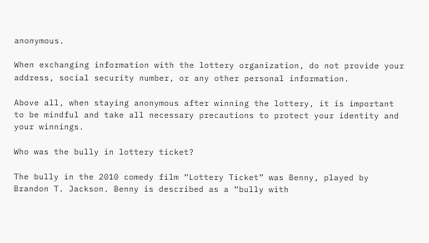anonymous.

When exchanging information with the lottery organization, do not provide your address, social security number, or any other personal information.

Above all, when staying anonymous after winning the lottery, it is important to be mindful and take all necessary precautions to protect your identity and your winnings.

Who was the bully in lottery ticket?

The bully in the 2010 comedy film “Lottery Ticket” was Benny, played by Brandon T. Jackson. Benny is described as a “bully with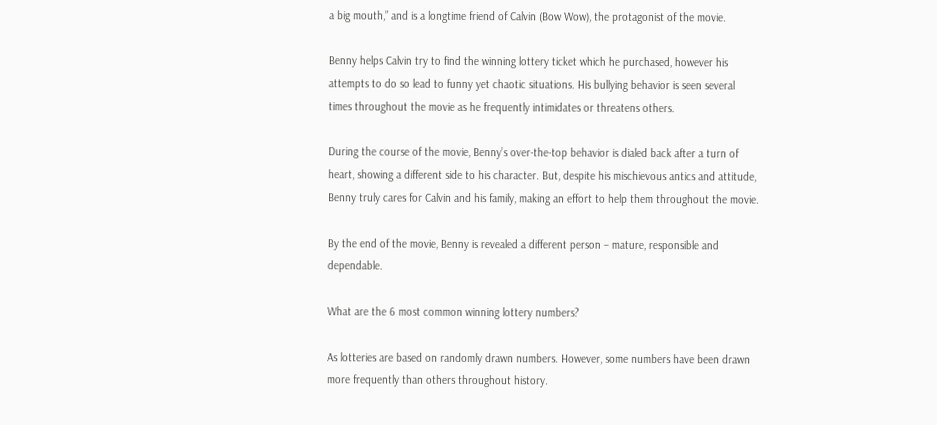a big mouth,” and is a longtime friend of Calvin (Bow Wow), the protagonist of the movie.

Benny helps Calvin try to find the winning lottery ticket which he purchased, however his attempts to do so lead to funny yet chaotic situations. His bullying behavior is seen several times throughout the movie as he frequently intimidates or threatens others.

During the course of the movie, Benny’s over-the-top behavior is dialed back after a turn of heart, showing a different side to his character. But, despite his mischievous antics and attitude, Benny truly cares for Calvin and his family, making an effort to help them throughout the movie.

By the end of the movie, Benny is revealed a different person – mature, responsible and dependable.

What are the 6 most common winning lottery numbers?

As lotteries are based on randomly drawn numbers. However, some numbers have been drawn more frequently than others throughout history.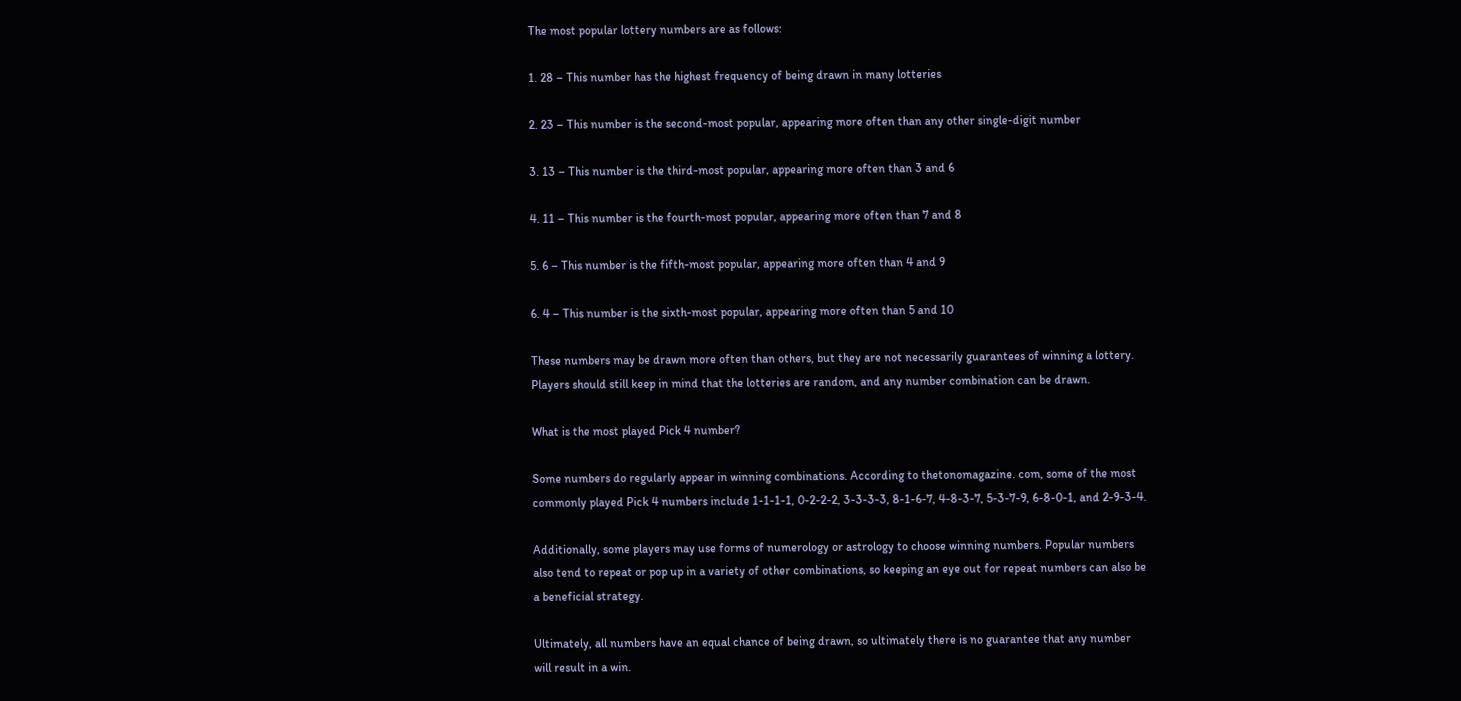The most popular lottery numbers are as follows:

1. 28 – This number has the highest frequency of being drawn in many lotteries

2. 23 – This number is the second-most popular, appearing more often than any other single-digit number

3. 13 – This number is the third-most popular, appearing more often than 3 and 6

4. 11 – This number is the fourth-most popular, appearing more often than 7 and 8

5. 6 – This number is the fifth-most popular, appearing more often than 4 and 9

6. 4 – This number is the sixth-most popular, appearing more often than 5 and 10

These numbers may be drawn more often than others, but they are not necessarily guarantees of winning a lottery. Players should still keep in mind that the lotteries are random, and any number combination can be drawn.

What is the most played Pick 4 number?

Some numbers do regularly appear in winning combinations. According to thetonomagazine. com, some of the most commonly played Pick 4 numbers include 1-1-1-1, 0-2-2-2, 3-3-3-3, 8-1-6-7, 4-8-3-7, 5-3-7-9, 6-8-0-1, and 2-9-3-4.

Additionally, some players may use forms of numerology or astrology to choose winning numbers. Popular numbers also tend to repeat or pop up in a variety of other combinations, so keeping an eye out for repeat numbers can also be a beneficial strategy.

Ultimately, all numbers have an equal chance of being drawn, so ultimately there is no guarantee that any number will result in a win.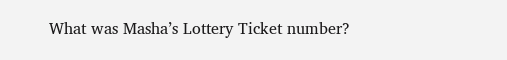What was Masha’s Lottery Ticket number?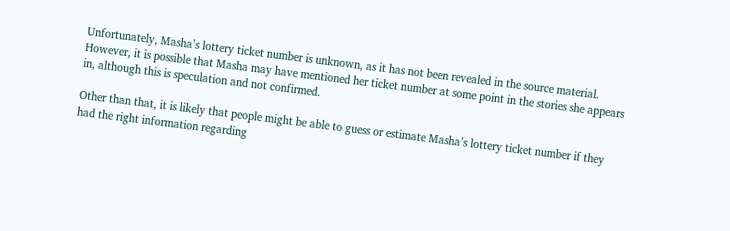Unfortunately, Masha’s lottery ticket number is unknown, as it has not been revealed in the source material. However, it is possible that Masha may have mentioned her ticket number at some point in the stories she appears in, although this is speculation and not confirmed.

Other than that, it is likely that people might be able to guess or estimate Masha’s lottery ticket number if they had the right information regarding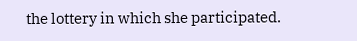the lottery in which she participated.